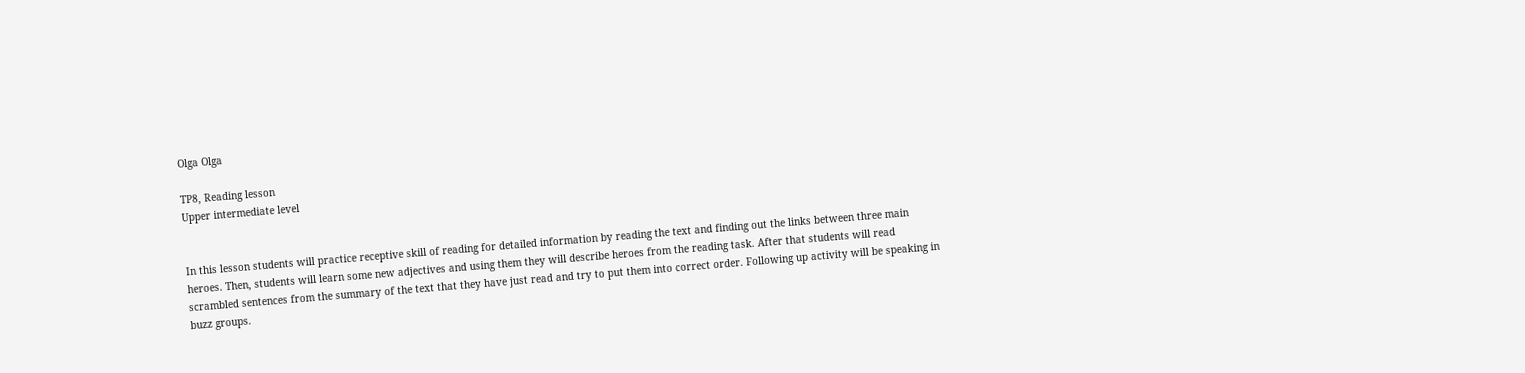Olga Olga

TP8, Reading lesson
Upper intermediate level


In this lesson students will practice receptive skill of reading for detailed information by reading the text and finding out the links between three main heroes. Then, students will learn some new adjectives and using them they will describe heroes from the reading task. After that students will read scrambled sentences from the summary of the text that they have just read and try to put them into correct order. Following up activity will be speaking in buzz groups.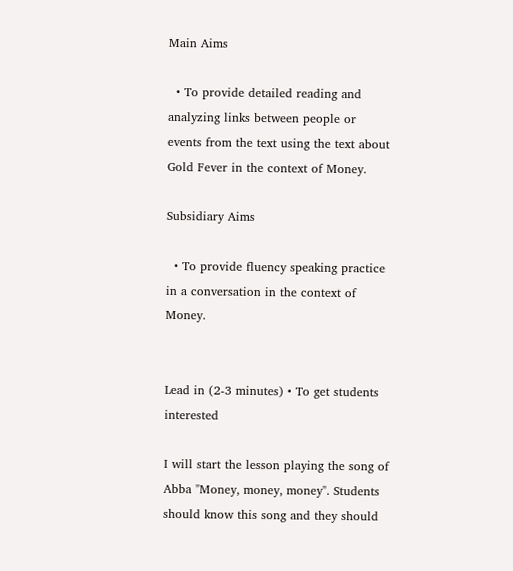Main Aims

  • To provide detailed reading and analyzing links between people or events from the text using the text about Gold Fever in the context of Money.

Subsidiary Aims

  • To provide fluency speaking practice in a conversation in the context of Money.


Lead in (2-3 minutes) • To get students interested

I will start the lesson playing the song of Abba "Money, money, money". Students should know this song and they should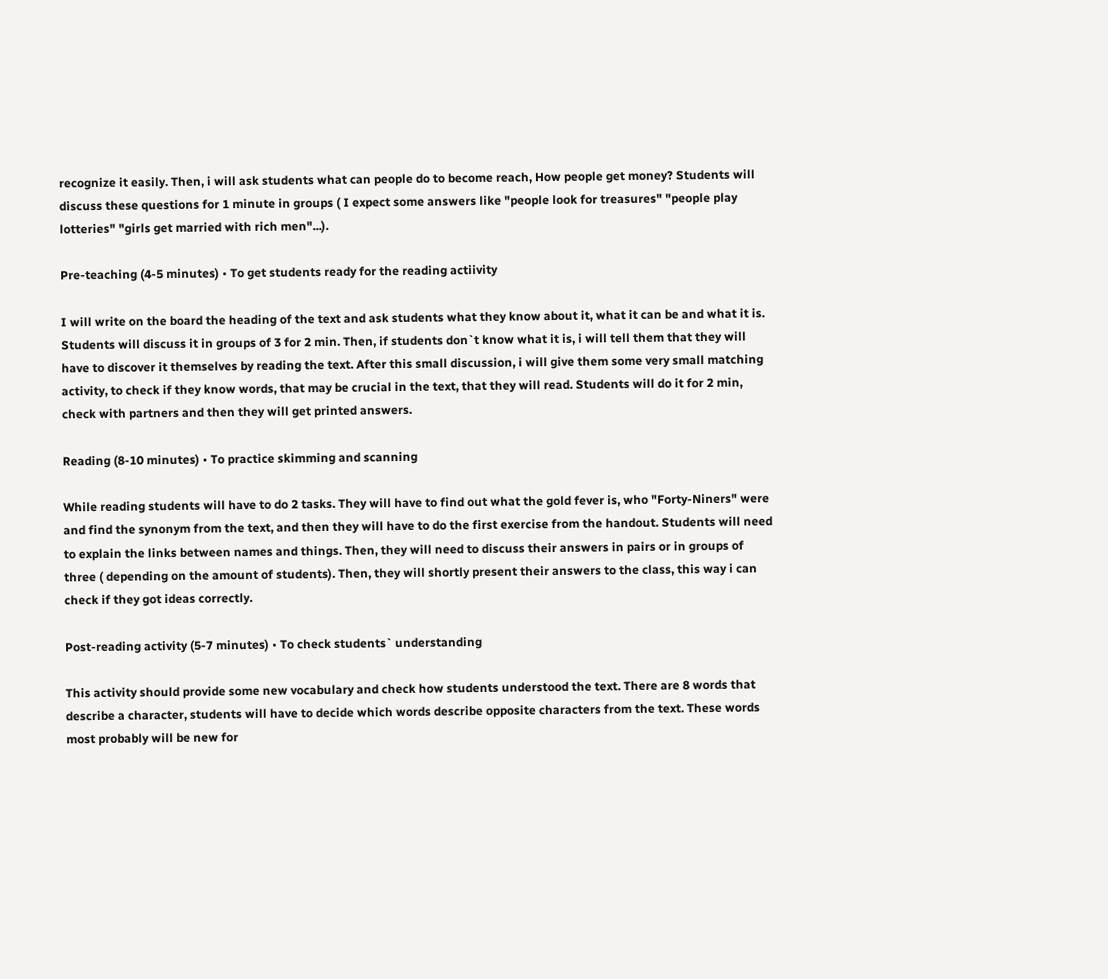recognize it easily. Then, i will ask students what can people do to become reach, How people get money? Students will discuss these questions for 1 minute in groups ( I expect some answers like "people look for treasures" "people play lotteries" "girls get married with rich men"...).

Pre-teaching (4-5 minutes) • To get students ready for the reading actiivity

I will write on the board the heading of the text and ask students what they know about it, what it can be and what it is. Students will discuss it in groups of 3 for 2 min. Then, if students don`t know what it is, i will tell them that they will have to discover it themselves by reading the text. After this small discussion, i will give them some very small matching activity, to check if they know words, that may be crucial in the text, that they will read. Students will do it for 2 min, check with partners and then they will get printed answers.

Reading (8-10 minutes) • To practice skimming and scanning

While reading students will have to do 2 tasks. They will have to find out what the gold fever is, who "Forty-Niners" were and find the synonym from the text, and then they will have to do the first exercise from the handout. Students will need to explain the links between names and things. Then, they will need to discuss their answers in pairs or in groups of three ( depending on the amount of students). Then, they will shortly present their answers to the class, this way i can check if they got ideas correctly.

Post-reading activity (5-7 minutes) • To check students` understanding

This activity should provide some new vocabulary and check how students understood the text. There are 8 words that describe a character, students will have to decide which words describe opposite characters from the text. These words most probably will be new for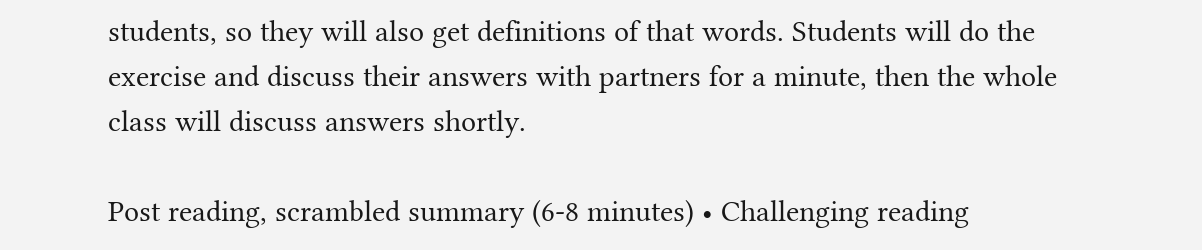students, so they will also get definitions of that words. Students will do the exercise and discuss their answers with partners for a minute, then the whole class will discuss answers shortly.

Post reading, scrambled summary (6-8 minutes) • Challenging reading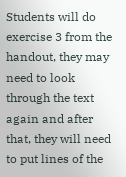Students will do exercise 3 from the handout, they may need to look through the text again and after that, they will need to put lines of the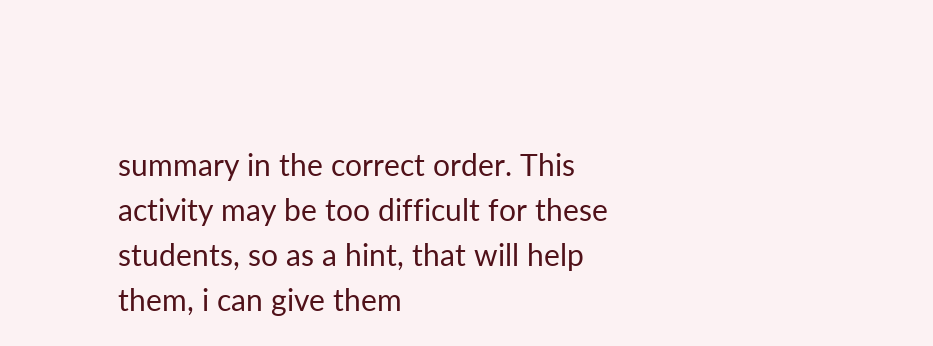summary in the correct order. This activity may be too difficult for these students, so as a hint, that will help them, i can give them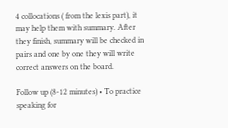4 collocations ( from the lexis part), it may help them with summary. After they finish, summary will be checked in pairs and one by one they will write correct answers on the board.

Follow up (8-12 minutes) • To practice speaking for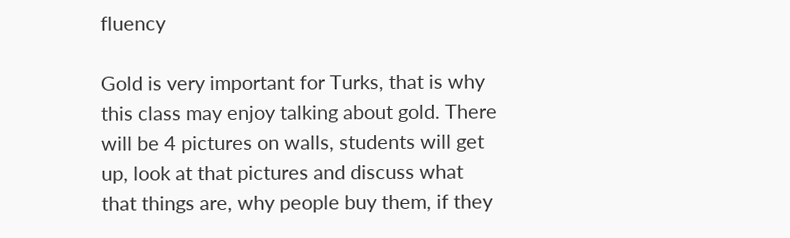fluency

Gold is very important for Turks, that is why this class may enjoy talking about gold. There will be 4 pictures on walls, students will get up, look at that pictures and discuss what that things are, why people buy them, if they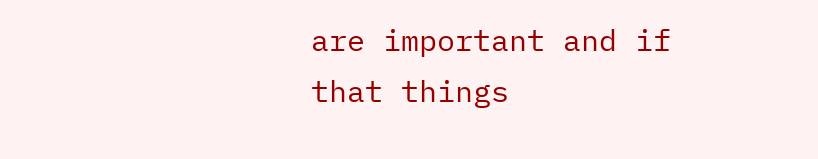are important and if that things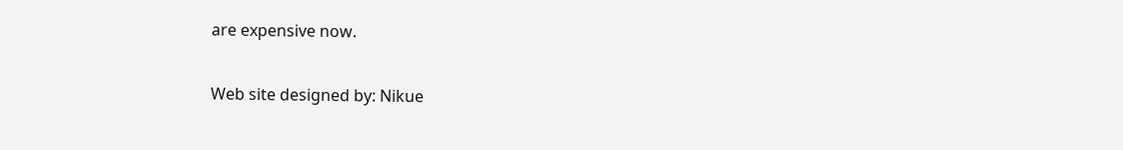are expensive now.

Web site designed by: Nikue